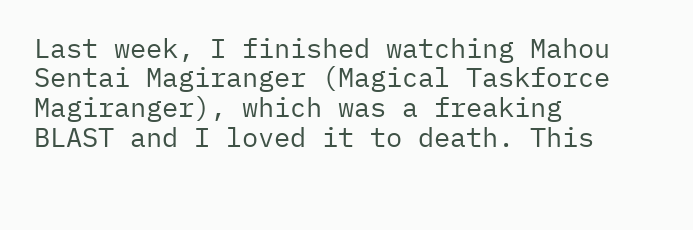Last week, I finished watching Mahou Sentai Magiranger (Magical Taskforce Magiranger), which was a freaking BLAST and I loved it to death. This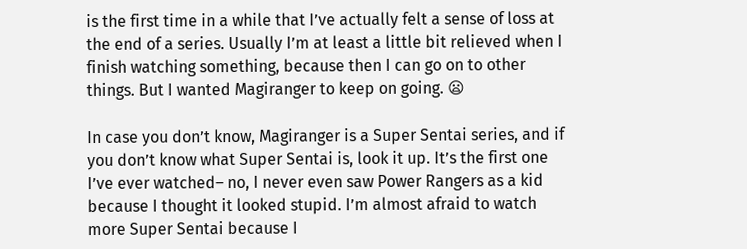is the first time in a while that I’ve actually felt a sense of loss at the end of a series. Usually I’m at least a little bit relieved when I finish watching something, because then I can go on to other things. But I wanted Magiranger to keep on going. 😦

In case you don’t know, Magiranger is a Super Sentai series, and if you don’t know what Super Sentai is, look it up. It’s the first one I’ve ever watched– no, I never even saw Power Rangers as a kid because I thought it looked stupid. I’m almost afraid to watch more Super Sentai because I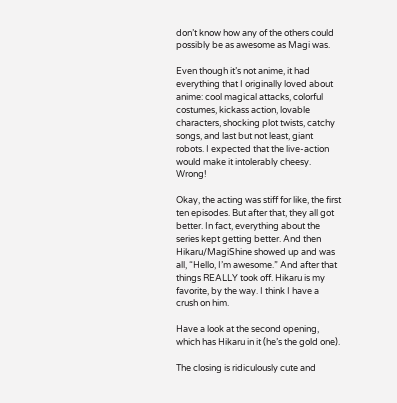don’t know how any of the others could possibly be as awesome as Magi was.

Even though it’s not anime, it had everything that I originally loved about anime: cool magical attacks, colorful costumes, kickass action, lovable characters, shocking plot twists, catchy songs, and last but not least, giant robots. I expected that the live-action would make it intolerably cheesy. Wrong!

Okay, the acting was stiff for like, the first ten episodes. But after that, they all got better. In fact, everything about the series kept getting better. And then Hikaru/MagiShine showed up and was all, “Hello, I’m awesome.” And after that things REALLY took off. Hikaru is my favorite, by the way. I think I have a crush on him.

Have a look at the second opening, which has Hikaru in it (he’s the gold one).

The closing is ridiculously cute and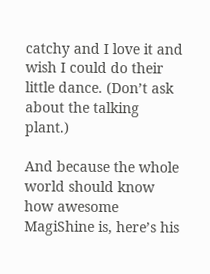catchy and I love it and wish I could do their little dance. (Don’t ask about the talking plant.)

And because the whole world should know how awesome MagiShine is, here’s his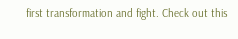first transformation and fight. Check out this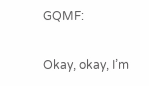GQMF:

Okay, okay, I’m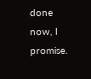done now, I promise.